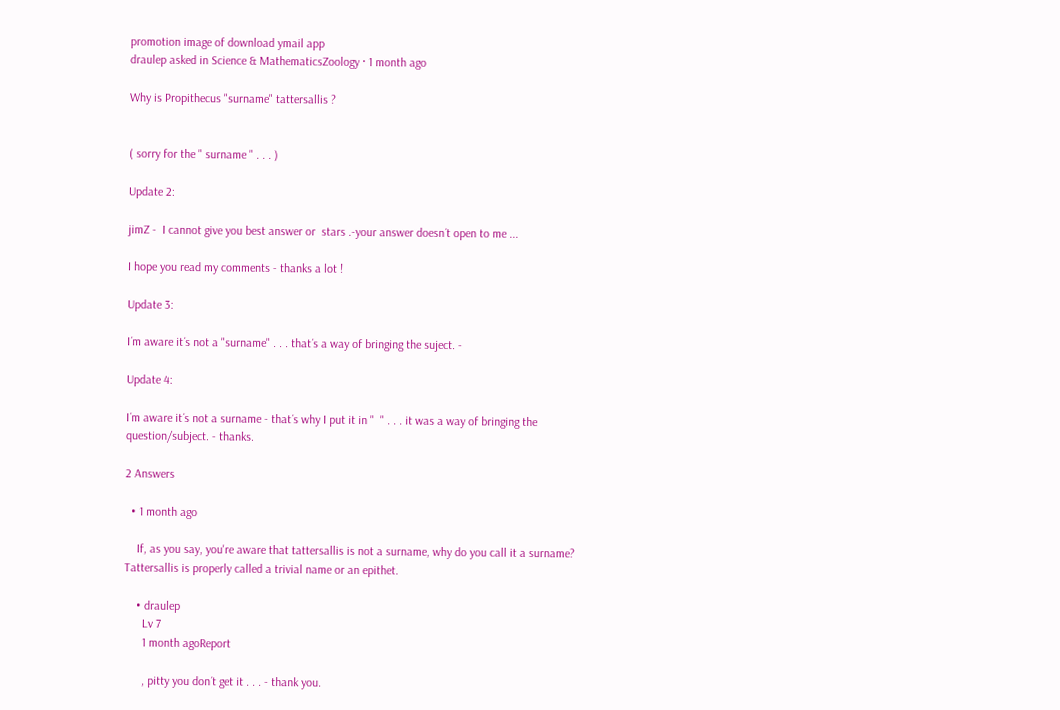promotion image of download ymail app
draulep asked in Science & MathematicsZoology · 1 month ago

Why is Propithecus "surname" tattersallis ?


( sorry for the " surname " . . . )

Update 2:

jimZ -  I cannot give you best answer or  stars .-your answer doesn´t open to me ...

I hope you read my comments - thanks a lot !

Update 3:

I´m aware it´s not a "surname" . . . that´s a way of bringing the suject. -

Update 4:

I´m aware it´s not a surname - that´s why I put it in "  " . . . it was a way of bringing the question/subject. - thanks.

2 Answers

  • 1 month ago

    If, as you say, you're aware that tattersallis is not a surname, why do you call it a surname?  Tattersallis is properly called a trivial name or an epithet.

    • draulep
      Lv 7
      1 month agoReport

      , pitty you don´t get it . . . - thank you.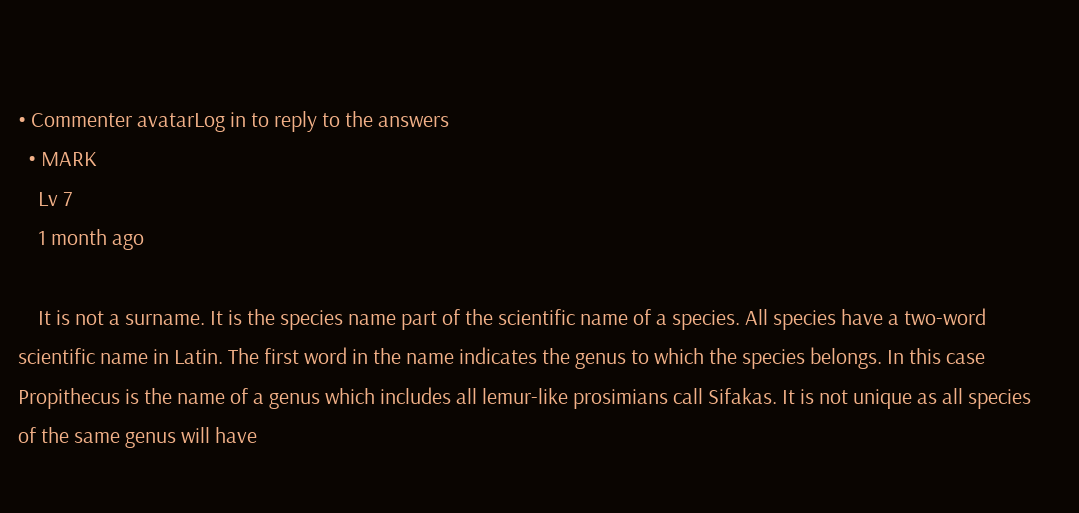• Commenter avatarLog in to reply to the answers
  • MARK
    Lv 7
    1 month ago

    It is not a surname. It is the species name part of the scientific name of a species. All species have a two-word scientific name in Latin. The first word in the name indicates the genus to which the species belongs. In this case Propithecus is the name of a genus which includes all lemur-like prosimians call Sifakas. It is not unique as all species of the same genus will have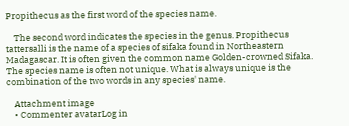Propithecus as the first word of the species name.

    The second word indicates the species in the genus. Propithecus tattersalli is the name of a species of sifaka found in Northeastern Madagascar. It is often given the common name Golden-crowned Sifaka. The species name is often not unique. What is always unique is the combination of the two words in any species' name.

    Attachment image
    • Commenter avatarLog in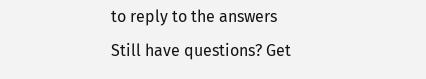to reply to the answers
Still have questions? Get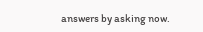answers by asking now.